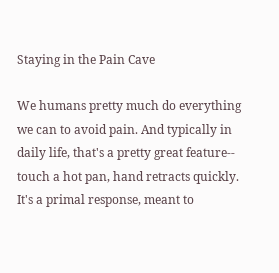Staying in the Pain Cave

We humans pretty much do everything we can to avoid pain. And typically in daily life, that's a pretty great feature-- touch a hot pan, hand retracts quickly. It's a primal response, meant to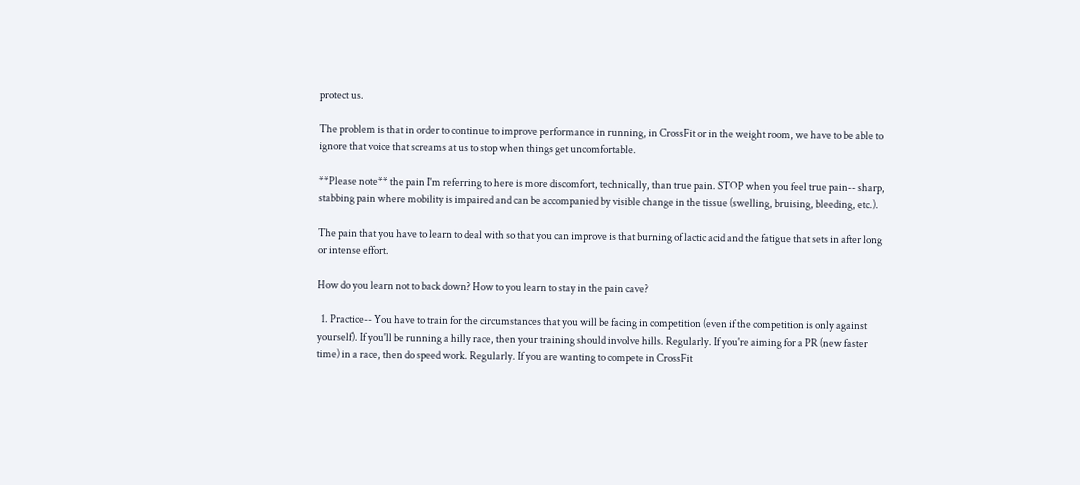protect us.

The problem is that in order to continue to improve performance in running, in CrossFit or in the weight room, we have to be able to ignore that voice that screams at us to stop when things get uncomfortable.

**Please note** the pain I'm referring to here is more discomfort, technically, than true pain. STOP when you feel true pain-- sharp, stabbing pain where mobility is impaired and can be accompanied by visible change in the tissue (swelling, bruising, bleeding, etc.).

The pain that you have to learn to deal with so that you can improve is that burning of lactic acid and the fatigue that sets in after long or intense effort.

How do you learn not to back down? How to you learn to stay in the pain cave?

  1. Practice-- You have to train for the circumstances that you will be facing in competition (even if the competition is only against yourself). If you'll be running a hilly race, then your training should involve hills. Regularly. If you're aiming for a PR (new faster time) in a race, then do speed work. Regularly. If you are wanting to compete in CrossFit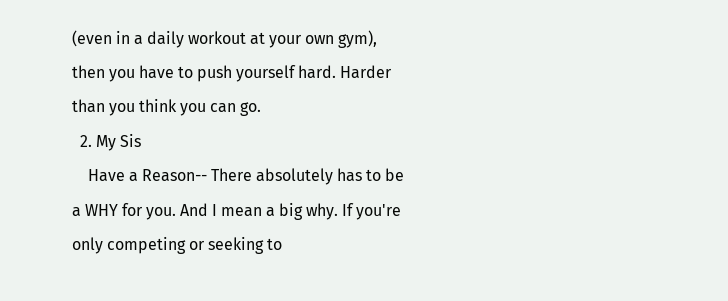(even in a daily workout at your own gym), then you have to push yourself hard. Harder than you think you can go.
  2. My Sis
    Have a Reason-- There absolutely has to be a WHY for you. And I mean a big why. If you're only competing or seeking to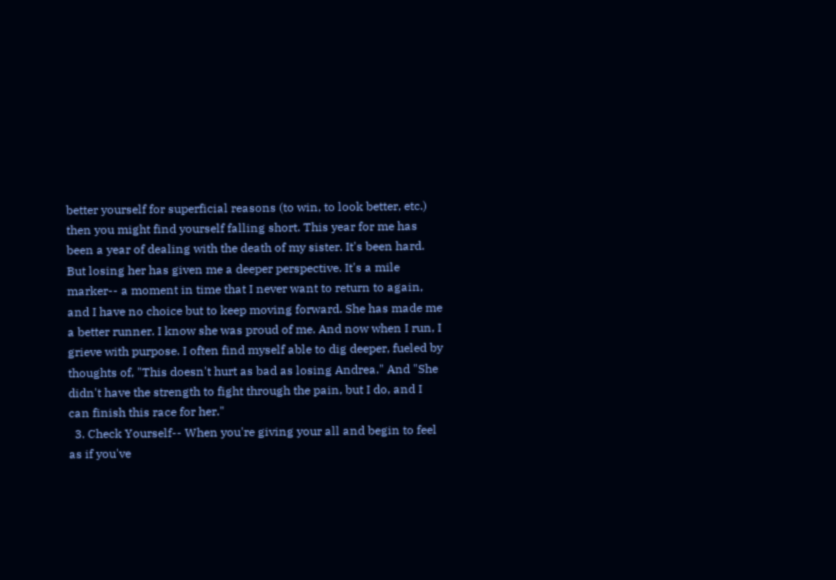better yourself for superficial reasons (to win, to look better, etc.) then you might find yourself falling short. This year for me has been a year of dealing with the death of my sister. It's been hard. But losing her has given me a deeper perspective. It's a mile marker-- a moment in time that I never want to return to again, and I have no choice but to keep moving forward. She has made me a better runner. I know she was proud of me. And now when I run, I grieve with purpose. I often find myself able to dig deeper, fueled by thoughts of, "This doesn't hurt as bad as losing Andrea." And "She didn't have the strength to fight through the pain, but I do, and I can finish this race for her."
  3. Check Yourself-- When you're giving your all and begin to feel as if you've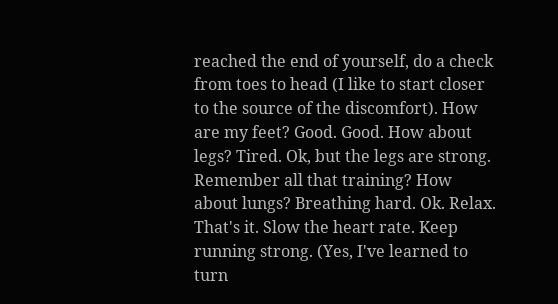reached the end of yourself, do a check from toes to head (I like to start closer to the source of the discomfort). How are my feet? Good. Good. How about legs? Tired. Ok, but the legs are strong. Remember all that training? How about lungs? Breathing hard. Ok. Relax. That's it. Slow the heart rate. Keep running strong. (Yes, I've learned to turn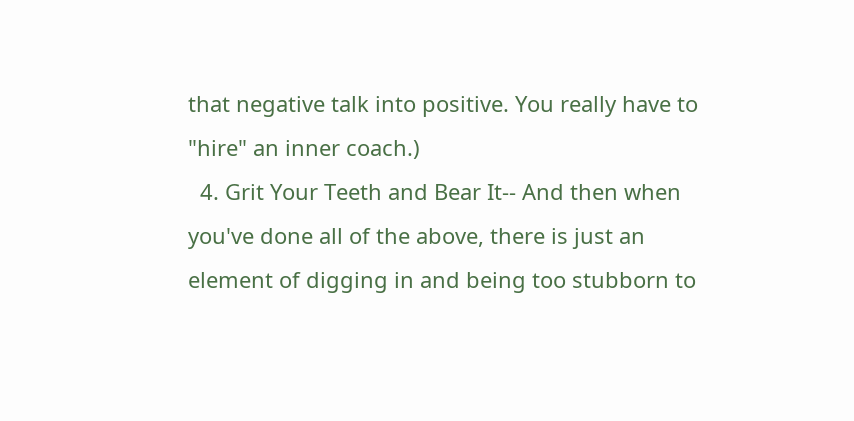that negative talk into positive. You really have to "hire" an inner coach.)
  4. Grit Your Teeth and Bear It-- And then when you've done all of the above, there is just an element of digging in and being too stubborn to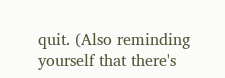quit. (Also reminding yourself that there's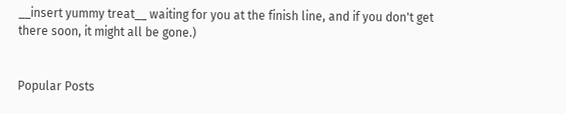__insert yummy treat__ waiting for you at the finish line, and if you don't get there soon, it might all be gone.)


Popular Posts